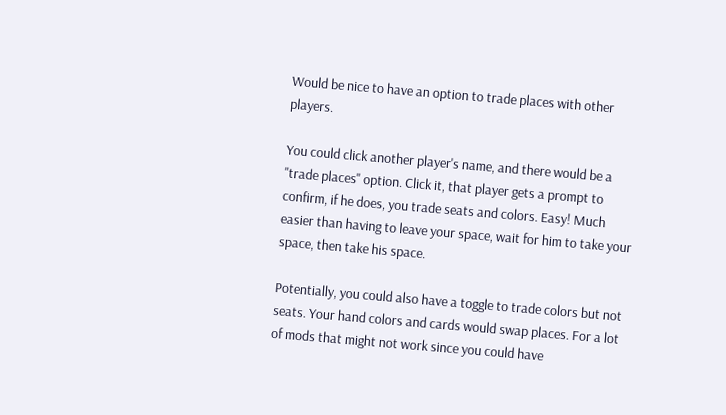Would be nice to have an option to trade places with other players.

You could click another player's name, and there would be a "trade places" option. Click it, that player gets a prompt to confirm, if he does, you trade seats and colors. Easy! Much easier than having to leave your space, wait for him to take your space, then take his space.

Potentially, you could also have a toggle to trade colors but not seats. Your hand colors and cards would swap places. For a lot of mods that might not work since you could have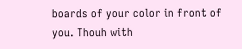boards of your color in front of you. Thouh with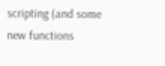scripting (and some new functions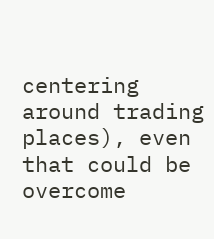centering around trading places), even that could be overcome